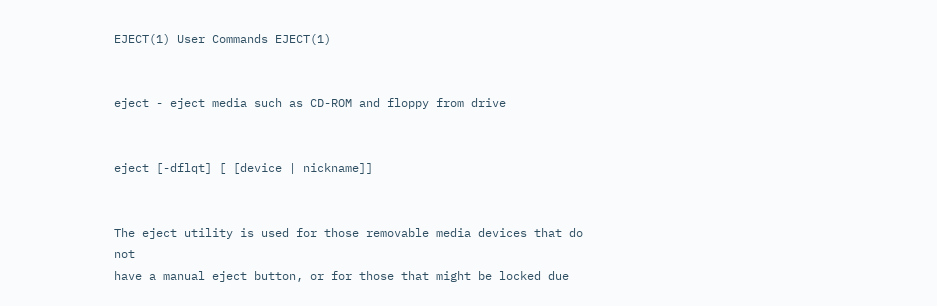EJECT(1) User Commands EJECT(1)


eject - eject media such as CD-ROM and floppy from drive


eject [-dflqt] [ [device | nickname]]


The eject utility is used for those removable media devices that do not
have a manual eject button, or for those that might be locked due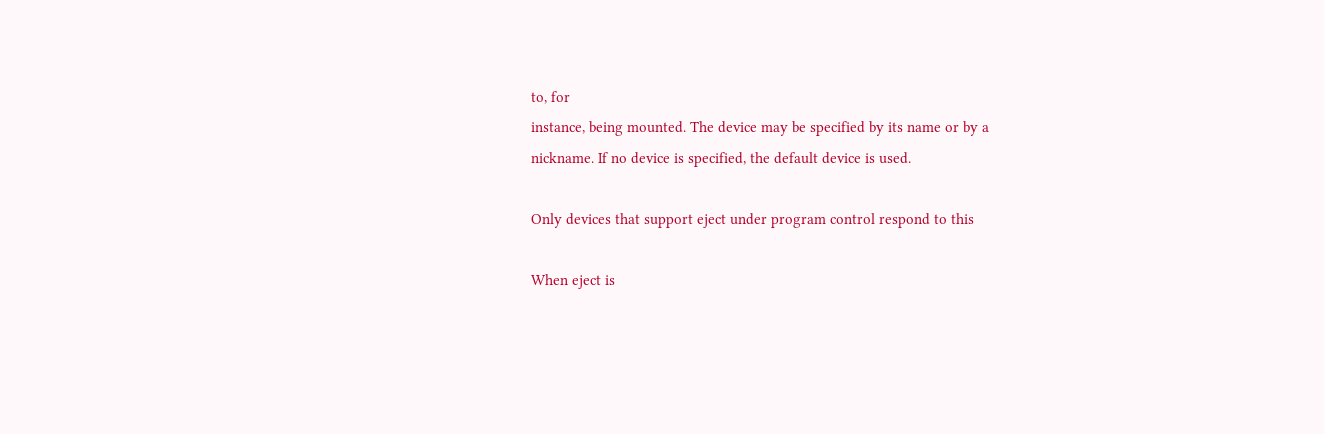to, for
instance, being mounted. The device may be specified by its name or by a
nickname. If no device is specified, the default device is used.

Only devices that support eject under program control respond to this

When eject is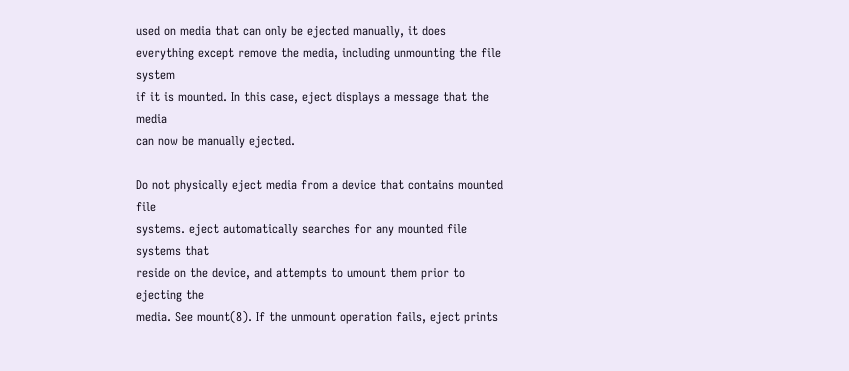used on media that can only be ejected manually, it does
everything except remove the media, including unmounting the file system
if it is mounted. In this case, eject displays a message that the media
can now be manually ejected.

Do not physically eject media from a device that contains mounted file
systems. eject automatically searches for any mounted file systems that
reside on the device, and attempts to umount them prior to ejecting the
media. See mount(8). If the unmount operation fails, eject prints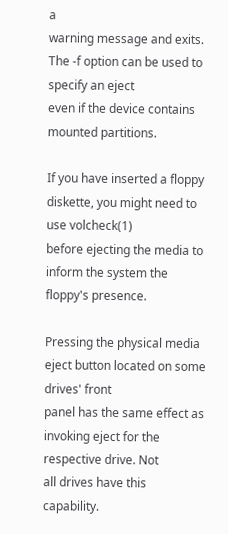a
warning message and exits. The -f option can be used to specify an eject
even if the device contains mounted partitions.

If you have inserted a floppy diskette, you might need to use volcheck(1)
before ejecting the media to inform the system the floppy's presence.

Pressing the physical media eject button located on some drives' front
panel has the same effect as invoking eject for the respective drive. Not
all drives have this capability.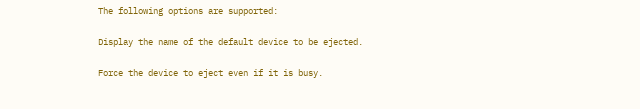The following options are supported:

Display the name of the default device to be ejected.

Force the device to eject even if it is busy.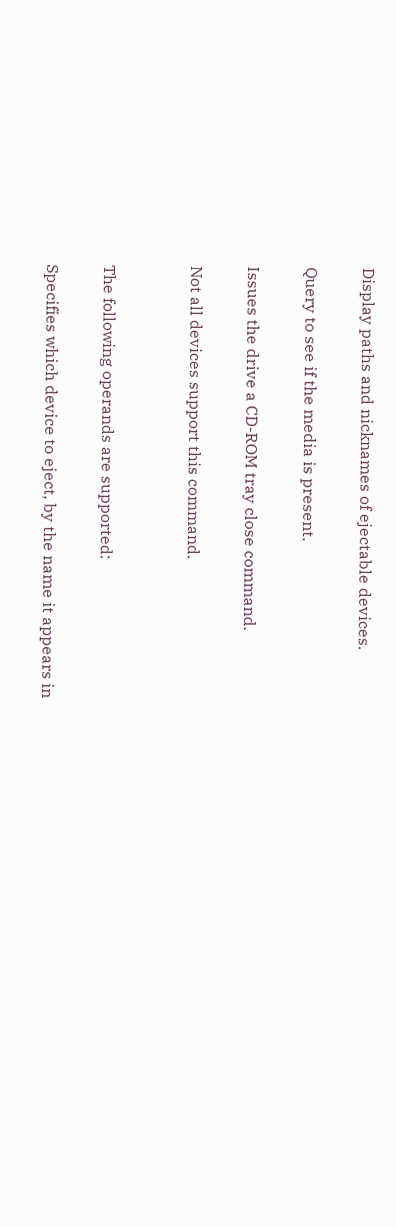Display paths and nicknames of ejectable devices.

Query to see if the media is present.

Issues the drive a CD-ROM tray close command.

Not all devices support this command.


The following operands are supported:

Specifies which device to eject, by the name it appears in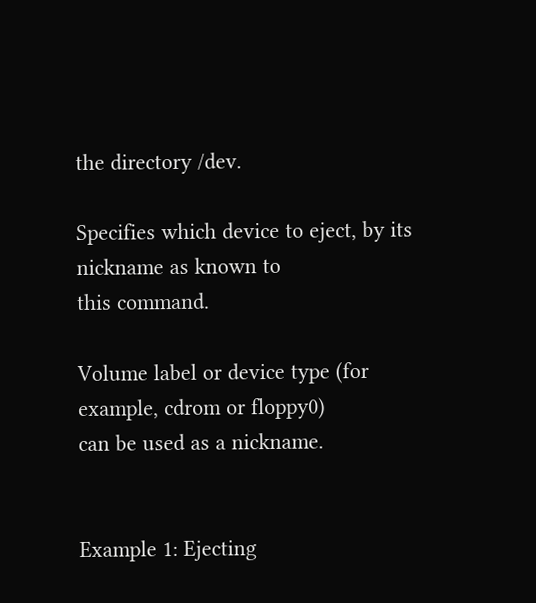the directory /dev.

Specifies which device to eject, by its nickname as known to
this command.

Volume label or device type (for example, cdrom or floppy0)
can be used as a nickname.


Example 1: Ejecting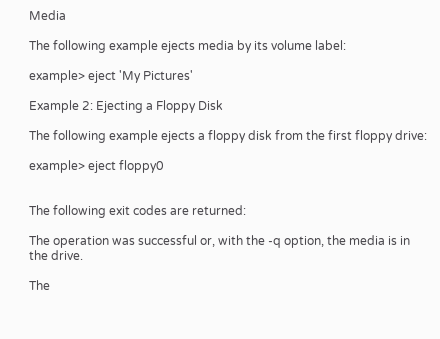Media

The following example ejects media by its volume label:

example> eject 'My Pictures'

Example 2: Ejecting a Floppy Disk

The following example ejects a floppy disk from the first floppy drive:

example> eject floppy0


The following exit codes are returned:

The operation was successful or, with the -q option, the media is in
the drive.

The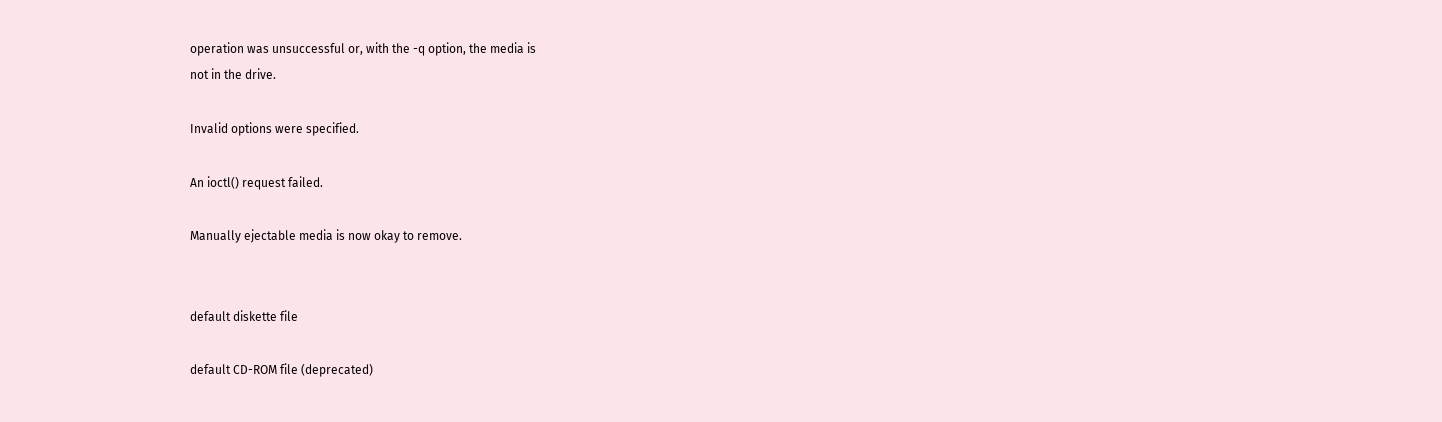operation was unsuccessful or, with the -q option, the media is
not in the drive.

Invalid options were specified.

An ioctl() request failed.

Manually ejectable media is now okay to remove.


default diskette file

default CD-ROM file (deprecated)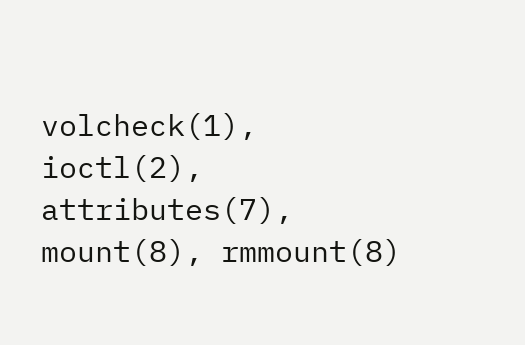volcheck(1), ioctl(2), attributes(7), mount(8), rmmount(8)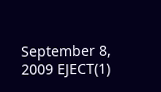September 8, 2009 EJECT(1)